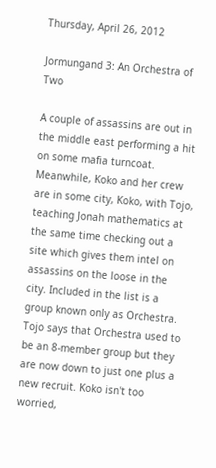Thursday, April 26, 2012

Jormungand 3: An Orchestra of Two

A couple of assassins are out in the middle east performing a hit on some mafia turncoat. Meanwhile, Koko and her crew are in some city, Koko, with Tojo, teaching Jonah mathematics at the same time checking out a site which gives them intel on assassins on the loose in the city. Included in the list is a group known only as Orchestra. Tojo says that Orchestra used to be an 8-member group but they are now down to just one plus a new recruit. Koko isn't too worried,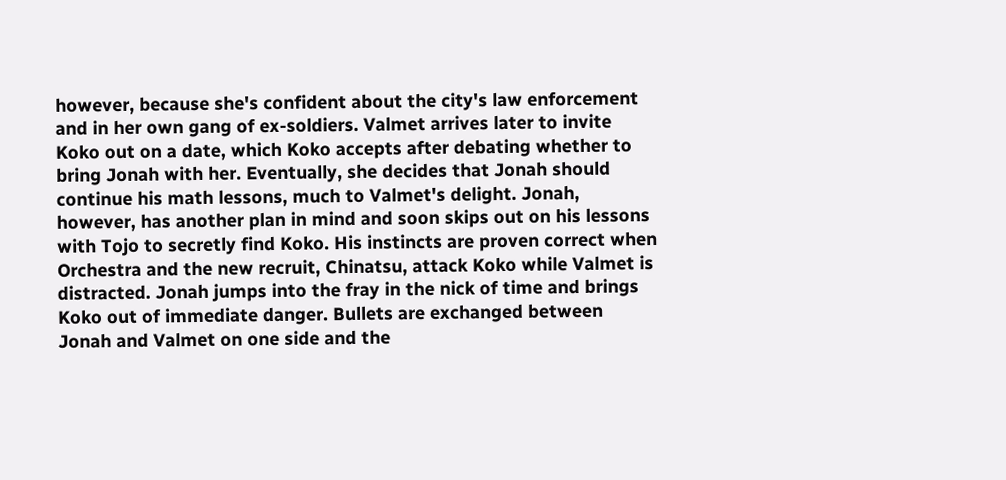however, because she's confident about the city's law enforcement and in her own gang of ex-soldiers. Valmet arrives later to invite Koko out on a date, which Koko accepts after debating whether to bring Jonah with her. Eventually, she decides that Jonah should continue his math lessons, much to Valmet's delight. Jonah, however, has another plan in mind and soon skips out on his lessons with Tojo to secretly find Koko. His instincts are proven correct when Orchestra and the new recruit, Chinatsu, attack Koko while Valmet is distracted. Jonah jumps into the fray in the nick of time and brings Koko out of immediate danger. Bullets are exchanged between Jonah and Valmet on one side and the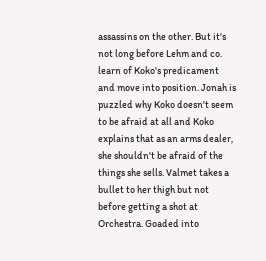assassins on the other. But it's not long before Lehm and co. learn of Koko's predicament and move into position. Jonah is puzzled why Koko doesn't seem to be afraid at all and Koko explains that as an arms dealer, she shouldn't be afraid of the things she sells. Valmet takes a bullet to her thigh but not before getting a shot at Orchestra. Goaded into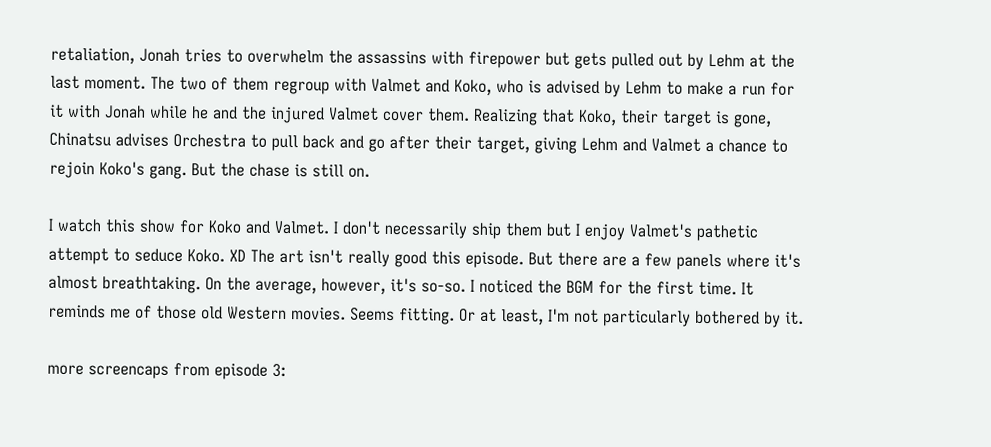retaliation, Jonah tries to overwhelm the assassins with firepower but gets pulled out by Lehm at the last moment. The two of them regroup with Valmet and Koko, who is advised by Lehm to make a run for it with Jonah while he and the injured Valmet cover them. Realizing that Koko, their target is gone, Chinatsu advises Orchestra to pull back and go after their target, giving Lehm and Valmet a chance to rejoin Koko's gang. But the chase is still on.

I watch this show for Koko and Valmet. I don't necessarily ship them but I enjoy Valmet's pathetic attempt to seduce Koko. XD The art isn't really good this episode. But there are a few panels where it's almost breathtaking. On the average, however, it's so-so. I noticed the BGM for the first time. It reminds me of those old Western movies. Seems fitting. Or at least, I'm not particularly bothered by it.

more screencaps from episode 3: